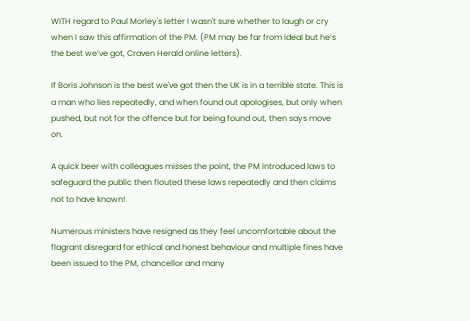WITH regard to Paul Morley's letter I wasn't sure whether to laugh or cry when I saw this affirmation of the PM. (PM may be far from ideal but he’s the best we’ve got, Craven Herald online letters).

If Boris Johnson is the best we've got then the UK is in a terrible state. This is a man who lies repeatedly, and when found out apologises, but only when pushed, but not for the offence but for being found out, then says move on.

A quick beer with colleagues misses the point, the PM introduced laws to safeguard the public then flouted these laws repeatedly and then claims not to have known!

Numerous ministers have resigned as they feel uncomfortable about the flagrant disregard for ethical and honest behaviour and multiple fines have been issued to the PM, chancellor and many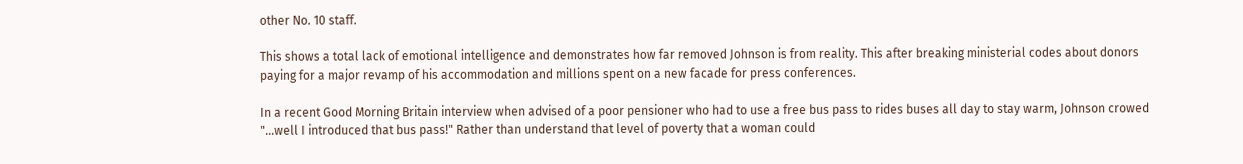other No. 10 staff.

This shows a total lack of emotional intelligence and demonstrates how far removed Johnson is from reality. This after breaking ministerial codes about donors paying for a major revamp of his accommodation and millions spent on a new facade for press conferences.

In a recent Good Morning Britain interview when advised of a poor pensioner who had to use a free bus pass to rides buses all day to stay warm, Johnson crowed "...well I introduced that bus pass!" Rather than understand that level of poverty that a woman could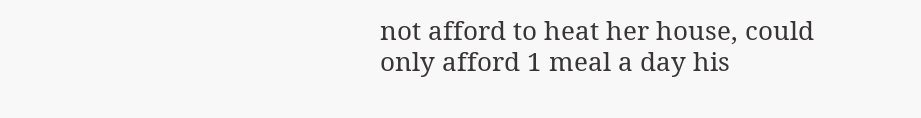not afford to heat her house, could only afford 1 meal a day his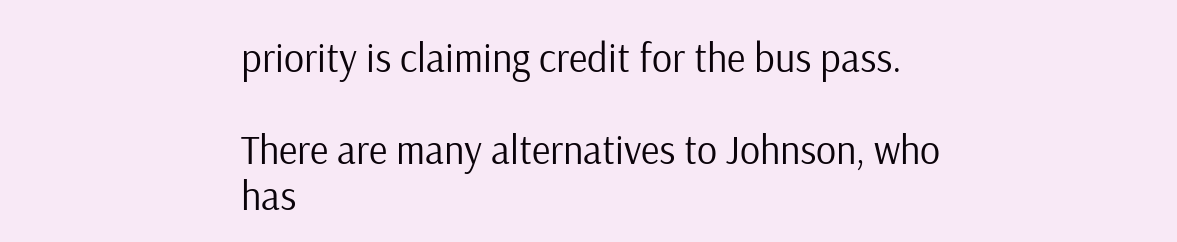priority is claiming credit for the bus pass.

There are many alternatives to Johnson, who has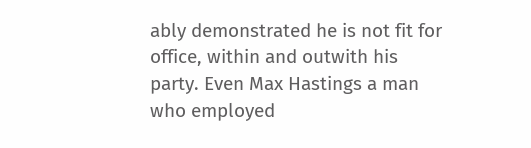ably demonstrated he is not fit for office, within and outwith his party. Even Max Hastings a man who employed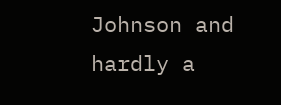Johnson and hardly a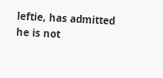leftie, has admitted he is not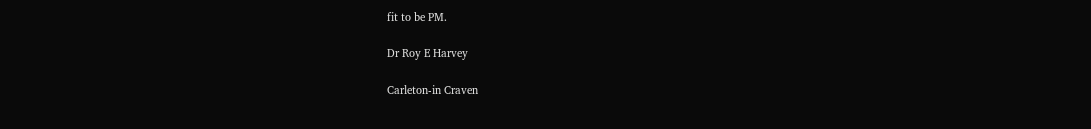fit to be PM.

Dr Roy E Harvey

Carleton-in Craven